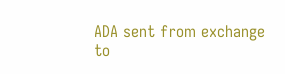ADA sent from exchange to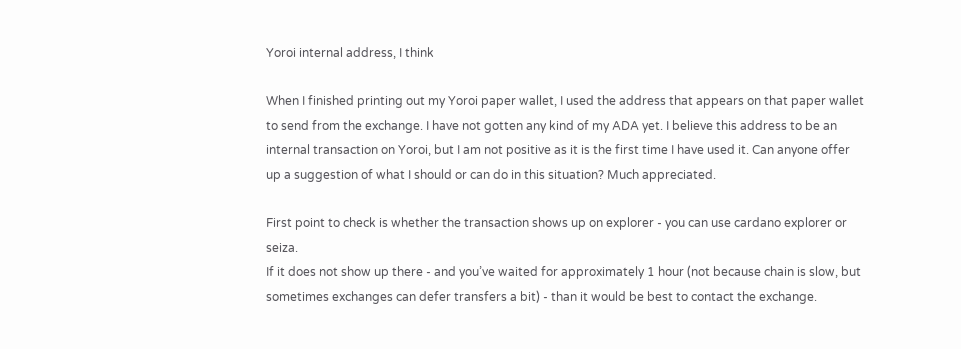Yoroi internal address, I think

When I finished printing out my Yoroi paper wallet, I used the address that appears on that paper wallet to send from the exchange. I have not gotten any kind of my ADA yet. I believe this address to be an internal transaction on Yoroi, but I am not positive as it is the first time I have used it. Can anyone offer up a suggestion of what I should or can do in this situation? Much appreciated.

First point to check is whether the transaction shows up on explorer - you can use cardano explorer or seiza.
If it does not show up there - and you’ve waited for approximately 1 hour (not because chain is slow, but sometimes exchanges can defer transfers a bit) - than it would be best to contact the exchange.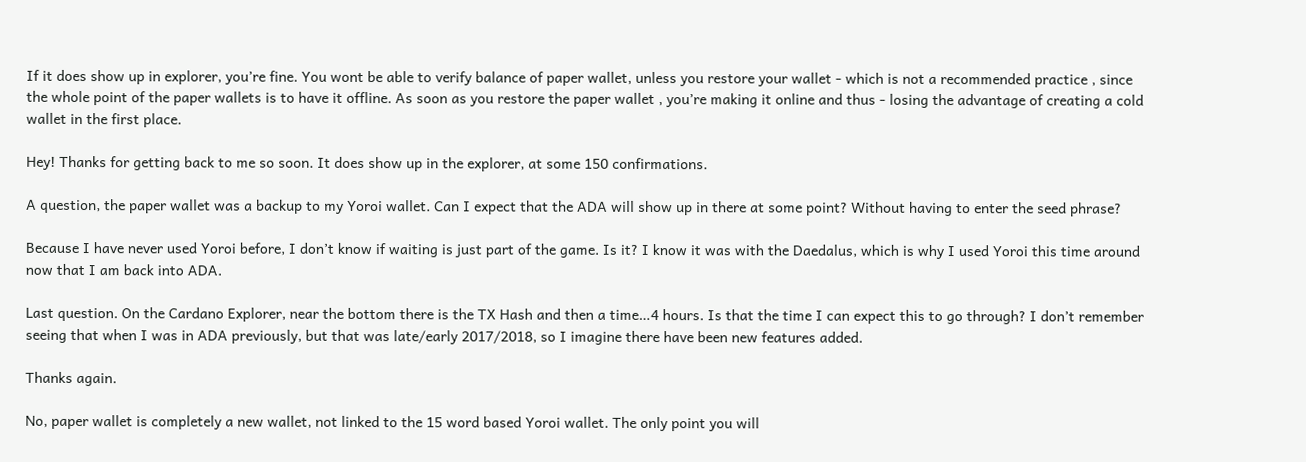If it does show up in explorer, you’re fine. You wont be able to verify balance of paper wallet, unless you restore your wallet - which is not a recommended practice , since the whole point of the paper wallets is to have it offline. As soon as you restore the paper wallet , you’re making it online and thus - losing the advantage of creating a cold wallet in the first place.

Hey! Thanks for getting back to me so soon. It does show up in the explorer, at some 150 confirmations.

A question, the paper wallet was a backup to my Yoroi wallet. Can I expect that the ADA will show up in there at some point? Without having to enter the seed phrase?

Because I have never used Yoroi before, I don’t know if waiting is just part of the game. Is it? I know it was with the Daedalus, which is why I used Yoroi this time around now that I am back into ADA.

Last question. On the Cardano Explorer, near the bottom there is the TX Hash and then a time…4 hours. Is that the time I can expect this to go through? I don’t remember seeing that when I was in ADA previously, but that was late/early 2017/2018, so I imagine there have been new features added.

Thanks again.

No, paper wallet is completely a new wallet, not linked to the 15 word based Yoroi wallet. The only point you will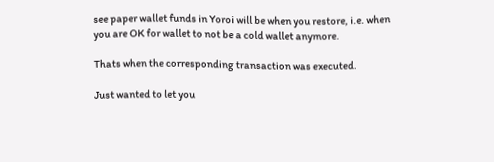see paper wallet funds in Yoroi will be when you restore, i.e. when you are OK for wallet to not be a cold wallet anymore.

Thats when the corresponding transaction was executed.

Just wanted to let you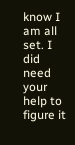know I am all set. I did need your help to figure it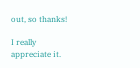out, so thanks!

I really appreciate it.